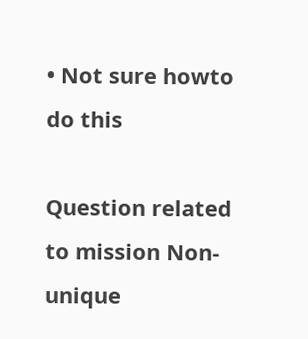• Not sure howto do this

Question related to mission Non-unique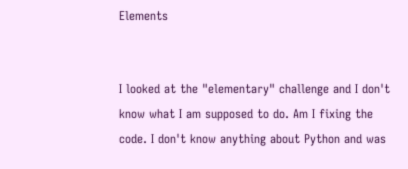Elements


I looked at the "elementary" challenge and I don't know what I am supposed to do. Am I fixing the code. I don't know anything about Python and was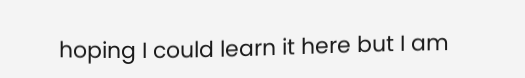hoping I could learn it here but I am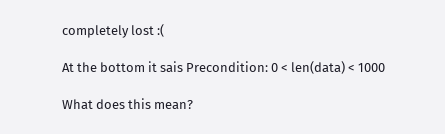completely lost :(

At the bottom it sais Precondition: 0 < len(data) < 1000

What does this mean?